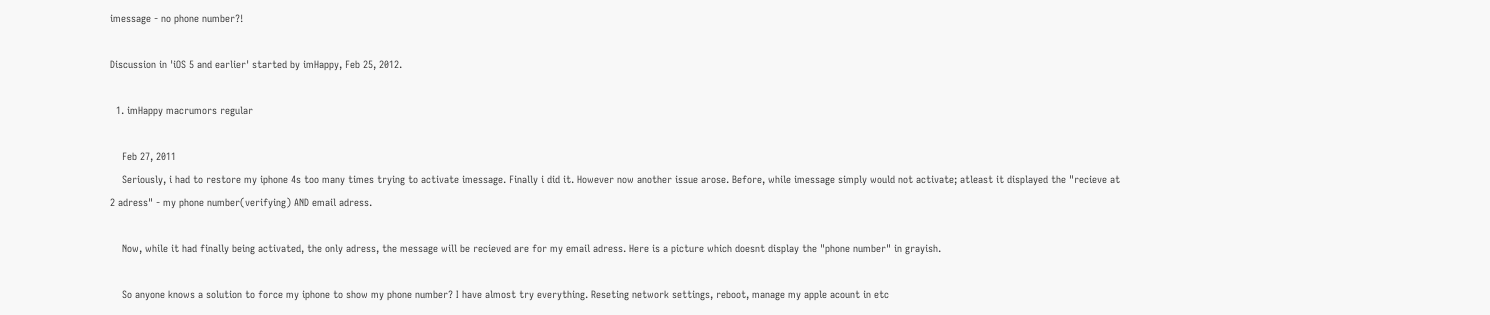imessage - no phone number?!

Discussion in 'iOS 5 and earlier' started by imHappy, Feb 25, 2012.

  1. imHappy macrumors regular

    Feb 27, 2011
    Seriously, i had to restore my iphone 4s too many times trying to activate imessage. Finally i did it. However now another issue arose. Before, while imessage simply would not activate; atleast it displayed the "recieve at 2 adress" - my phone number(verifying) AND email adress.

    Now, while it had finally being activated, the only adress, the message will be recieved are for my email adress. Here is a picture which doesnt display the "phone number" in grayish.

    So anyone knows a solution to force my iphone to show my phone number? I have almost try everything. Reseting network settings, reboot, manage my apple acount in etc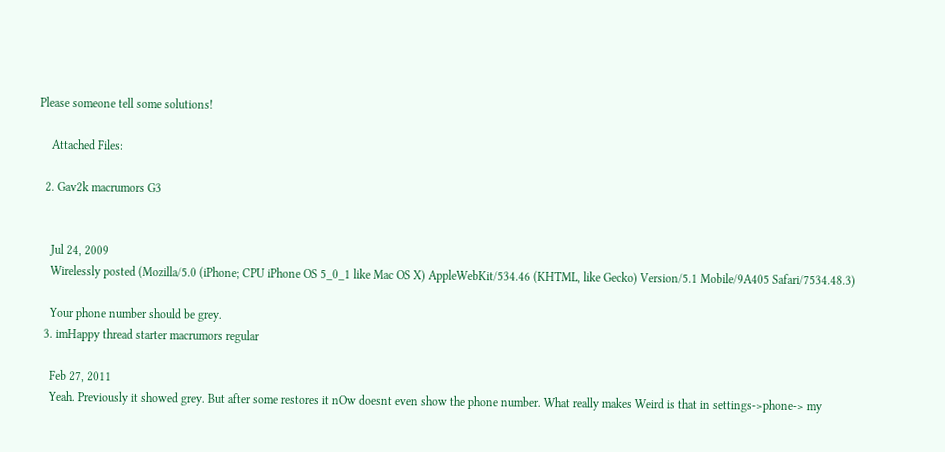Please someone tell some solutions!

    Attached Files:

  2. Gav2k macrumors G3


    Jul 24, 2009
    Wirelessly posted (Mozilla/5.0 (iPhone; CPU iPhone OS 5_0_1 like Mac OS X) AppleWebKit/534.46 (KHTML, like Gecko) Version/5.1 Mobile/9A405 Safari/7534.48.3)

    Your phone number should be grey.
  3. imHappy thread starter macrumors regular

    Feb 27, 2011
    Yeah. Previously it showed grey. But after some restores it nOw doesnt even show the phone number. What really makes Weird is that in settings->phone-> my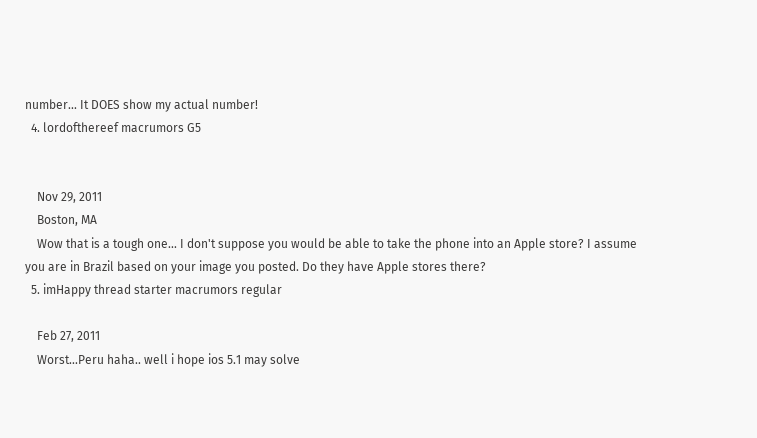number... It DOES show my actual number!
  4. lordofthereef macrumors G5


    Nov 29, 2011
    Boston, MA
    Wow that is a tough one... I don't suppose you would be able to take the phone into an Apple store? I assume you are in Brazil based on your image you posted. Do they have Apple stores there?
  5. imHappy thread starter macrumors regular

    Feb 27, 2011
    Worst...Peru haha.. well i hope ios 5.1 may solve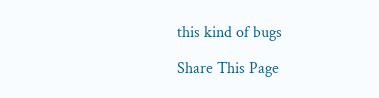this kind of bugs

Share This Page